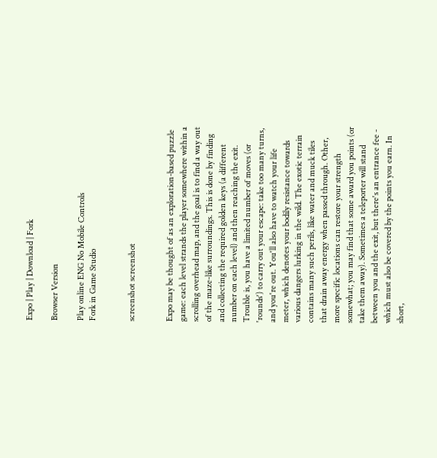Expo | Play | Download | Fork

Browser Version

Play online ENG No Mobile Controls
Fork in Game Studio


screenshot screenshot


Expo may be thought of as an exploration-based puzzle game: each level strands the player somewhere within a scrolling overhead map, and the goal is to find a way out of the maze-like surroundings. This is done by finding and collecting the required golden keys (a different number on each level) and then reaching the exit. Trouble is, you have a limited number of moves (or 'rounds') to carry out your escape: take too many turns, and you're out. You'll also have to watch your life meter, which denotes your bodily resistance towards various dangers lurking in the wild. The exotic terrain contains many such perils, like water and muck tiles that drain away energy when passed through. Other, more specific locations can restore your strength somewhat; you may find that some award you points (or take them away). Sometimes a teleporter will stand between you and the exit, but there's an entrance fee - which must also be covered by the points you earn. In short,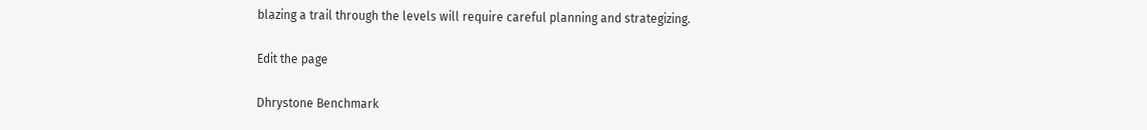blazing a trail through the levels will require careful planning and strategizing.

Edit the page

Dhrystone Benchmark